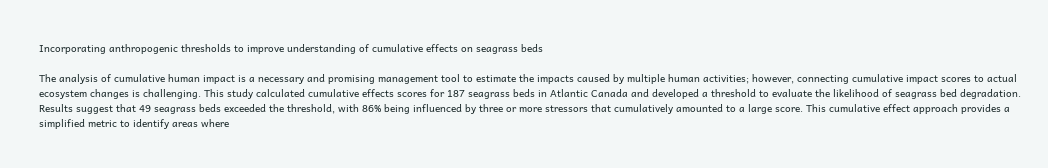Incorporating anthropogenic thresholds to improve understanding of cumulative effects on seagrass beds

The analysis of cumulative human impact is a necessary and promising management tool to estimate the impacts caused by multiple human activities; however, connecting cumulative impact scores to actual ecosystem changes is challenging. This study calculated cumulative effects scores for 187 seagrass beds in Atlantic Canada and developed a threshold to evaluate the likelihood of seagrass bed degradation. Results suggest that 49 seagrass beds exceeded the threshold, with 86% being influenced by three or more stressors that cumulatively amounted to a large score. This cumulative effect approach provides a simplified metric to identify areas where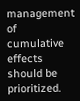management of cumulative effects should be prioritized.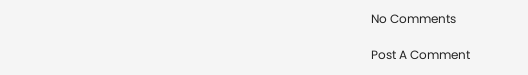No Comments

Post A Comment